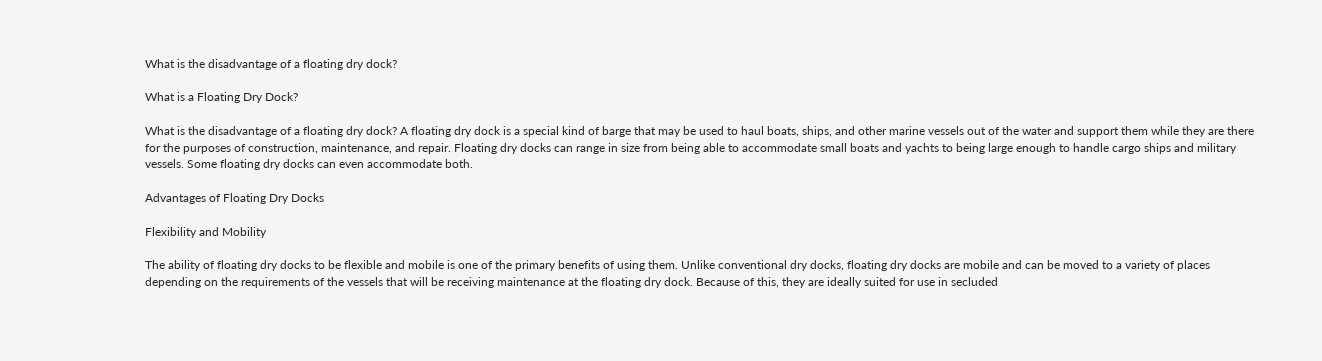What is the disadvantage of a floating dry dock?

What is a Floating Dry Dock?

What is the disadvantage of a floating dry dock? A floating dry dock is a special kind of barge that may be used to haul boats, ships, and other marine vessels out of the water and support them while they are there for the purposes of construction, maintenance, and repair. Floating dry docks can range in size from being able to accommodate small boats and yachts to being large enough to handle cargo ships and military vessels. Some floating dry docks can even accommodate both.

Advantages of Floating Dry Docks

Flexibility and Mobility

The ability of floating dry docks to be flexible and mobile is one of the primary benefits of using them. Unlike conventional dry docks, floating dry docks are mobile and can be moved to a variety of places depending on the requirements of the vessels that will be receiving maintenance at the floating dry dock. Because of this, they are ideally suited for use in secluded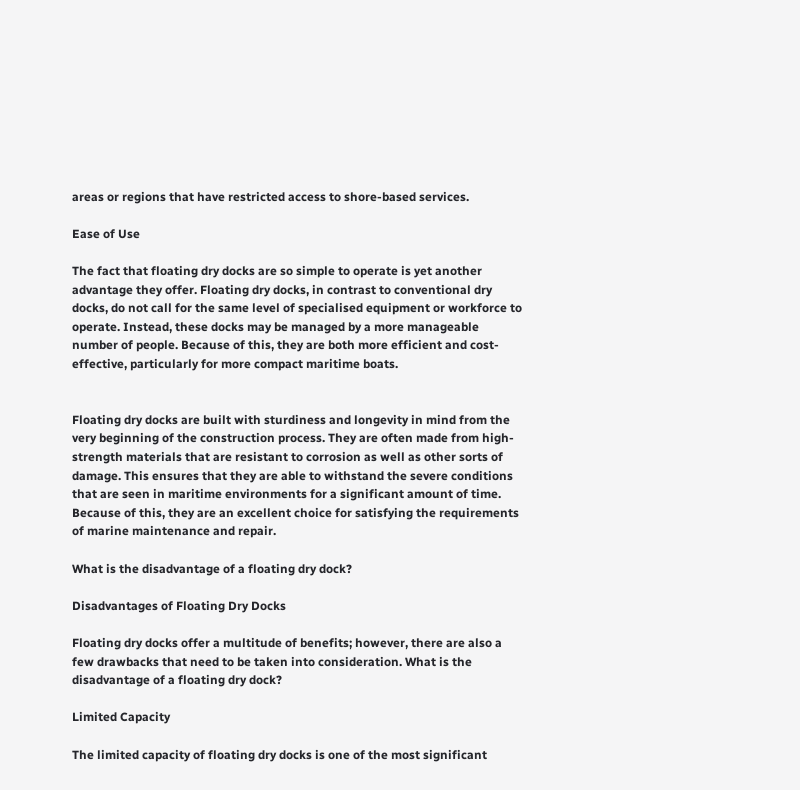areas or regions that have restricted access to shore-based services.

Ease of Use

The fact that floating dry docks are so simple to operate is yet another advantage they offer. Floating dry docks, in contrast to conventional dry docks, do not call for the same level of specialised equipment or workforce to operate. Instead, these docks may be managed by a more manageable number of people. Because of this, they are both more efficient and cost-effective, particularly for more compact maritime boats.


Floating dry docks are built with sturdiness and longevity in mind from the very beginning of the construction process. They are often made from high-strength materials that are resistant to corrosion as well as other sorts of damage. This ensures that they are able to withstand the severe conditions that are seen in maritime environments for a significant amount of time. Because of this, they are an excellent choice for satisfying the requirements of marine maintenance and repair.

What is the disadvantage of a floating dry dock?

Disadvantages of Floating Dry Docks

Floating dry docks offer a multitude of benefits; however, there are also a few drawbacks that need to be taken into consideration. What is the disadvantage of a floating dry dock?

Limited Capacity

The limited capacity of floating dry docks is one of the most significant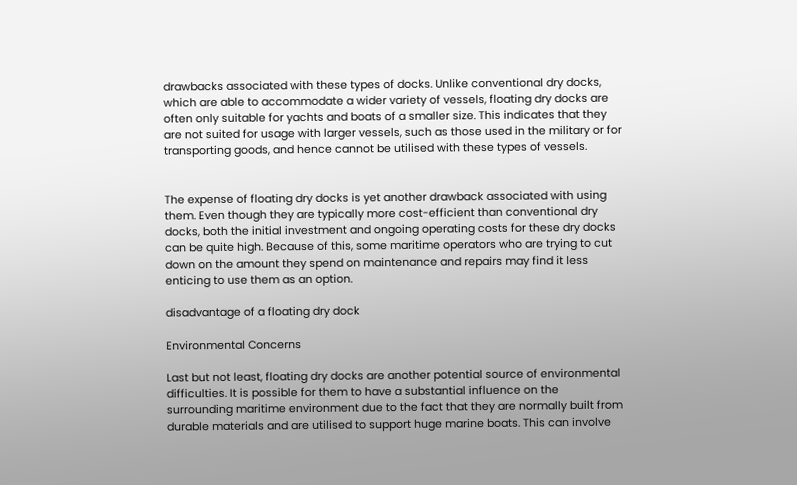drawbacks associated with these types of docks. Unlike conventional dry docks, which are able to accommodate a wider variety of vessels, floating dry docks are often only suitable for yachts and boats of a smaller size. This indicates that they are not suited for usage with larger vessels, such as those used in the military or for transporting goods, and hence cannot be utilised with these types of vessels.


The expense of floating dry docks is yet another drawback associated with using them. Even though they are typically more cost-efficient than conventional dry docks, both the initial investment and ongoing operating costs for these dry docks can be quite high. Because of this, some maritime operators who are trying to cut down on the amount they spend on maintenance and repairs may find it less enticing to use them as an option.

disadvantage of a floating dry dock

Environmental Concerns

Last but not least, floating dry docks are another potential source of environmental difficulties. It is possible for them to have a substantial influence on the surrounding maritime environment due to the fact that they are normally built from durable materials and are utilised to support huge marine boats. This can involve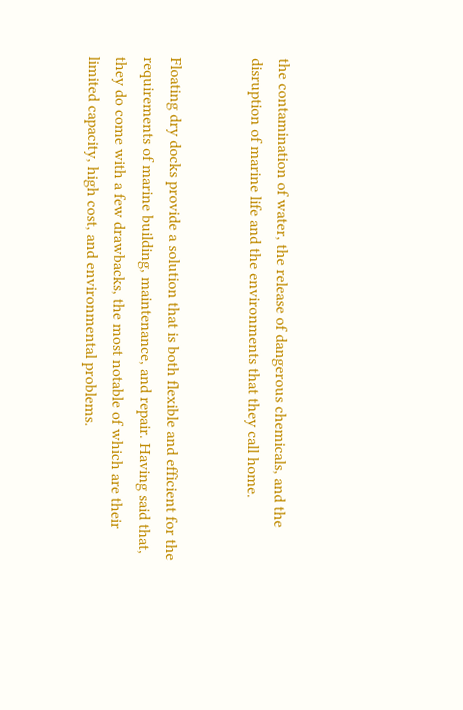the contamination of water, the release of dangerous chemicals, and the disruption of marine life and the environments that they call home.


Floating dry docks provide a solution that is both flexible and efficient for the requirements of marine building, maintenance, and repair. Having said that, they do come with a few drawbacks, the most notable of which are their limited capacity, high cost, and environmental problems.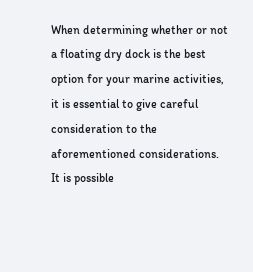When determining whether or not a floating dry dock is the best option for your marine activities, it is essential to give careful consideration to the aforementioned considerations. It is possible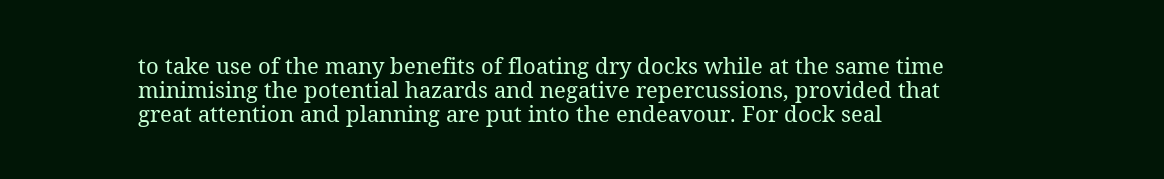to take use of the many benefits of floating dry docks while at the same time minimising the potential hazards and negative repercussions, provided that great attention and planning are put into the endeavour. For dock seal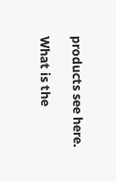products see here.

What is the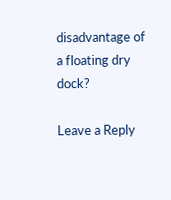disadvantage of a floating dry dock?

Leave a Reply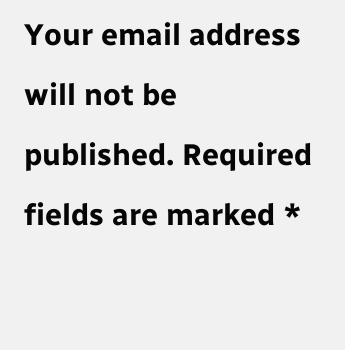Your email address will not be published. Required fields are marked *